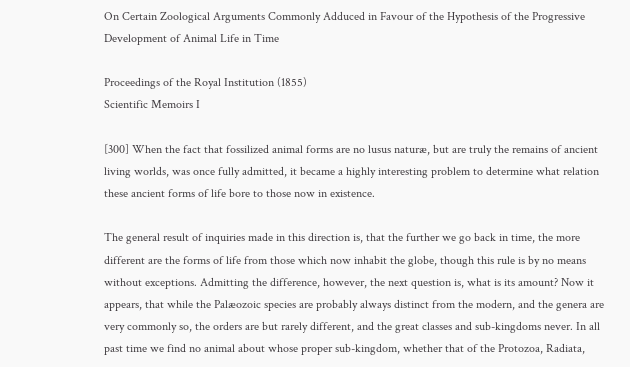On Certain Zoological Arguments Commonly Adduced in Favour of the Hypothesis of the Progressive Development of Animal Life in Time

Proceedings of the Royal Institution (1855)
Scientific Memoirs I

[300] When the fact that fossilized animal forms are no lusus naturæ, but are truly the remains of ancient living worlds, was once fully admitted, it became a highly interesting problem to determine what relation these ancient forms of life bore to those now in existence.

The general result of inquiries made in this direction is, that the further we go back in time, the more different are the forms of life from those which now inhabit the globe, though this rule is by no means without exceptions. Admitting the difference, however, the next question is, what is its amount? Now it appears, that while the Palæozoic species are probably always distinct from the modern, and the genera are very commonly so, the orders are but rarely different, and the great classes and sub-kingdoms never. In all past time we find no animal about whose proper sub-kingdom, whether that of the Protozoa, Radiata,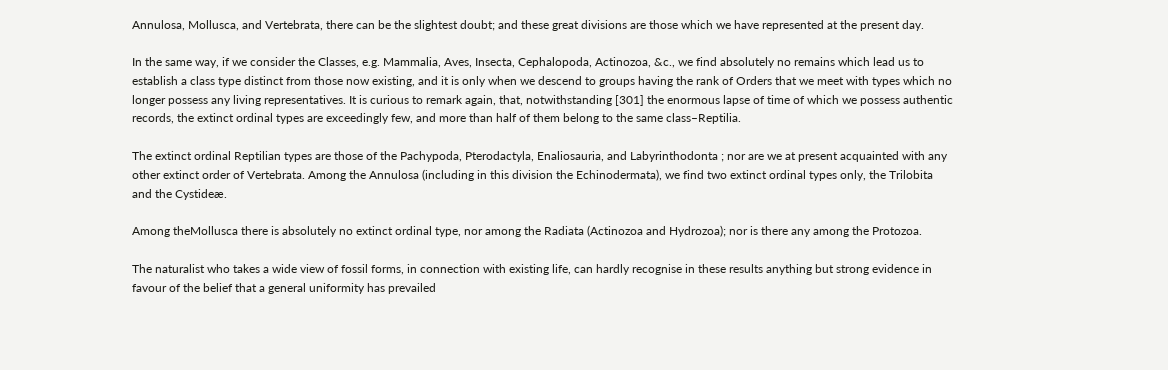Annulosa, Mollusca, and Vertebrata, there can be the slightest doubt; and these great divisions are those which we have represented at the present day.

In the same way, if we consider the Classes, e.g. Mammalia, Aves, Insecta, Cephalopoda, Actinozoa, &c., we find absolutely no remains which lead us to establish a class type distinct from those now existing, and it is only when we descend to groups having the rank of Orders that we meet with types which no longer possess any living representatives. It is curious to remark again, that, notwithstanding [301] the enormous lapse of time of which we possess authentic records, the extinct ordinal types are exceedingly few, and more than half of them belong to the same class–Reptilia.

The extinct ordinal Reptilian types are those of the Pachypoda, Pterodactyla, Enaliosauria, and Labyrinthodonta ; nor are we at present acquainted with any other extinct order of Vertebrata. Among the Annulosa (including in this division the Echinodermata), we find two extinct ordinal types only, the Trilobita and the Cystideæ.

Among theMollusca there is absolutely no extinct ordinal type, nor among the Radiata (Actinozoa and Hydrozoa); nor is there any among the Protozoa.

The naturalist who takes a wide view of fossil forms, in connection with existing life, can hardly recognise in these results anything but strong evidence in favour of the belief that a general uniformity has prevailed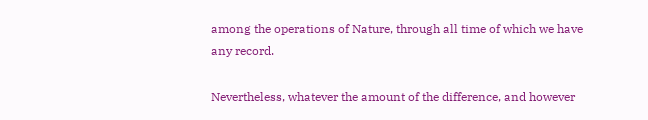among the operations of Nature, through all time of which we have any record.

Nevertheless, whatever the amount of the difference, and however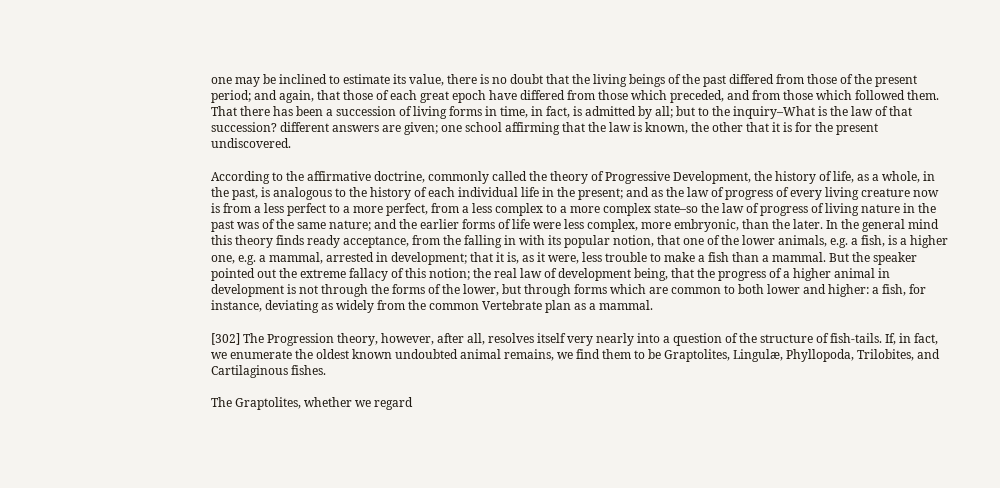one may be inclined to estimate its value, there is no doubt that the living beings of the past differed from those of the present period; and again, that those of each great epoch have differed from those which preceded, and from those which followed them. That there has been a succession of living forms in time, in fact, is admitted by all; but to the inquiry–What is the law of that succession? different answers are given; one school affirming that the law is known, the other that it is for the present undiscovered.

According to the affirmative doctrine, commonly called the theory of Progressive Development, the history of life, as a whole, in the past, is analogous to the history of each individual life in the present; and as the law of progress of every living creature now is from a less perfect to a more perfect, from a less complex to a more complex state–so the law of progress of living nature in the past was of the same nature; and the earlier forms of life were less complex, more embryonic, than the later. In the general mind this theory finds ready acceptance, from the falling in with its popular notion, that one of the lower animals, e.g. a fish, is a higher one, e.g. a mammal, arrested in development; that it is, as it were, less trouble to make a fish than a mammal. But the speaker pointed out the extreme fallacy of this notion; the real law of development being, that the progress of a higher animal in development is not through the forms of the lower, but through forms which are common to both lower and higher: a fish, for instance, deviating as widely from the common Vertebrate plan as a mammal.

[302] The Progression theory, however, after all, resolves itself very nearly into a question of the structure of fish-tails. If, in fact, we enumerate the oldest known undoubted animal remains, we find them to be Graptolites, Lingulæ, Phyllopoda, Trilobites, and Cartilaginous fishes.

The Graptolites, whether we regard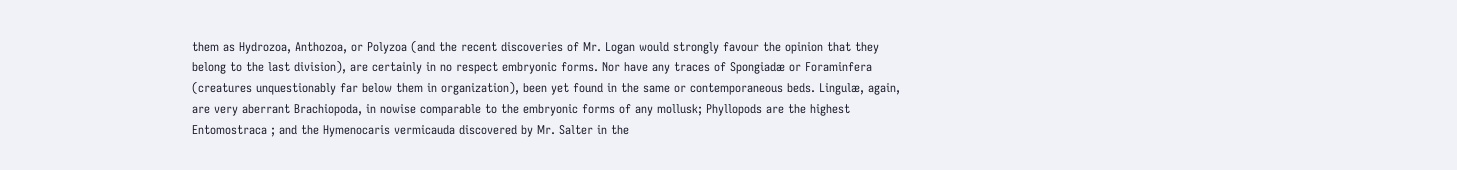them as Hydrozoa, Anthozoa, or Polyzoa (and the recent discoveries of Mr. Logan would strongly favour the opinion that they belong to the last division), are certainly in no respect embryonic forms. Nor have any traces of Spongiadæ or Foraminfera (creatures unquestionably far below them in organization), been yet found in the same or contemporaneous beds. Lingulæ, again, are very aberrant Brachiopoda, in nowise comparable to the embryonic forms of any mollusk; Phyllopods are the highest Entomostraca ; and the Hymenocaris vermicauda discovered by Mr. Salter in the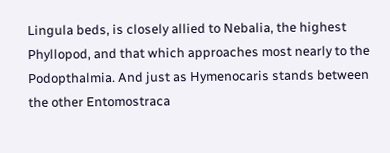Lingula beds, is closely allied to Nebalia, the highest Phyllopod, and that which approaches most nearly to the Podopthalmia. And just as Hymenocaris stands between the other Entomostraca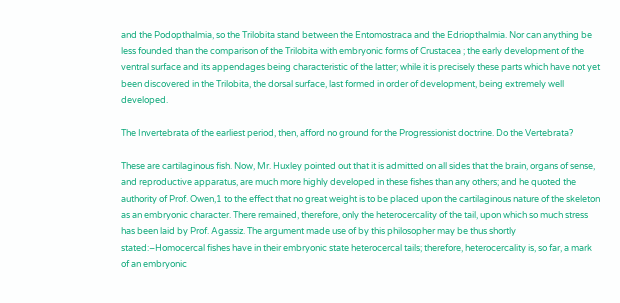and the Podopthalmia, so the Trilobita stand between the Entomostraca and the Edriopthalmia. Nor can anything be less founded than the comparison of the Trilobita with embryonic forms of Crustacea ; the early development of the ventral surface and its appendages being characteristic of the latter; while it is precisely these parts which have not yet been discovered in the Trilobita, the dorsal surface, last formed in order of development, being extremely well developed.

The Invertebrata of the earliest period, then, afford no ground for the Progressionist doctrine. Do the Vertebrata?

These are cartilaginous fish. Now, Mr. Huxley pointed out that it is admitted on all sides that the brain, organs of sense, and reproductive apparatus, are much more highly developed in these fishes than any others; and he quoted the authority of Prof. Owen,1 to the effect that no great weight is to be placed upon the cartilaginous nature of the skeleton as an embryonic character. There remained, therefore, only the heterocercality of the tail, upon which so much stress has been laid by Prof. Agassiz. The argument made use of by this philosopher may be thus shortly stated:–Homocercal fishes have in their embryonic state heterocercal tails; therefore, heterocercality is, so far, a mark of an embryonic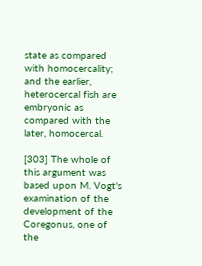state as compared with homocercality; and the earlier, heterocercal fish are embryonic as compared with the later, homocercal.

[303] The whole of this argument was based upon M. Vogt's examination of the development of the Coregonus, one of the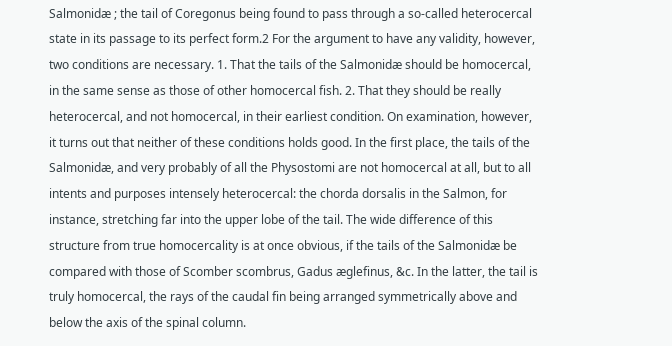Salmonidæ ; the tail of Coregonus being found to pass through a so-called heterocercal state in its passage to its perfect form.2 For the argument to have any validity, however, two conditions are necessary. 1. That the tails of the Salmonidæ should be homocercal, in the same sense as those of other homocercal fish. 2. That they should be really heterocercal, and not homocercal, in their earliest condition. On examination, however, it turns out that neither of these conditions holds good. In the first place, the tails of the Salmonidæ, and very probably of all the Physostomi are not homocercal at all, but to all intents and purposes intensely heterocercal: the chorda dorsalis in the Salmon, for instance, stretching far into the upper lobe of the tail. The wide difference of this structure from true homocercality is at once obvious, if the tails of the Salmonidæ be compared with those of Scomber scombrus, Gadus æglefinus, &c. In the latter, the tail is truly homocercal, the rays of the caudal fin being arranged symmetrically above and below the axis of the spinal column.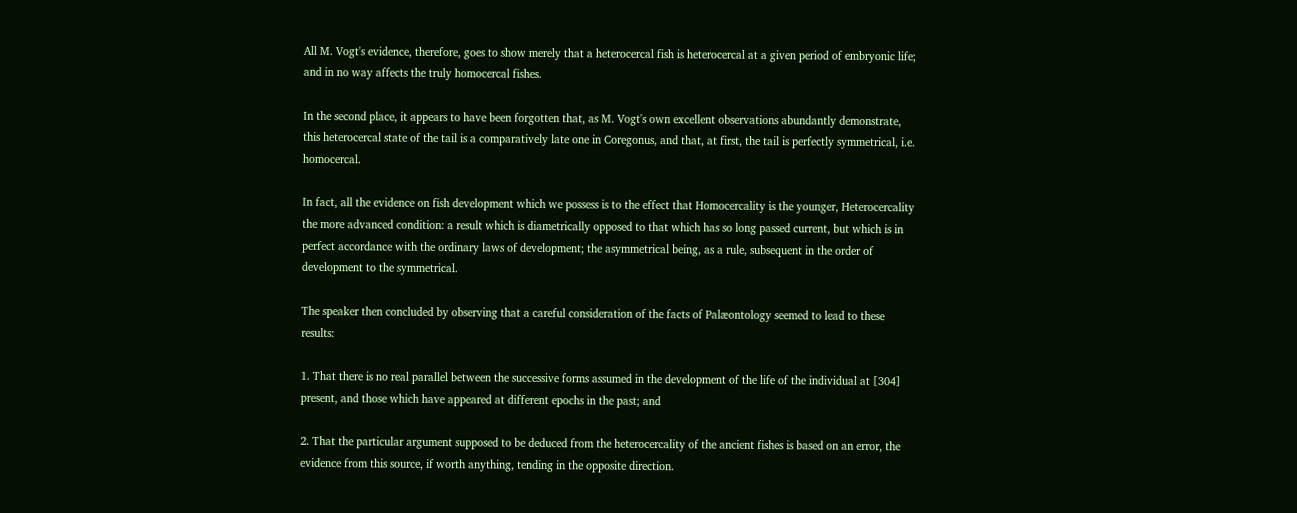All M. Vogt's evidence, therefore, goes to show merely that a heterocercal fish is heterocercal at a given period of embryonic life; and in no way affects the truly homocercal fishes.

In the second place, it appears to have been forgotten that, as M. Vogt's own excellent observations abundantly demonstrate, this heterocercal state of the tail is a comparatively late one in Coregonus, and that, at first, the tail is perfectly symmetrical, i.e. homocercal.

In fact, all the evidence on fish development which we possess is to the effect that Homocercality is the younger, Heterocercality the more advanced condition: a result which is diametrically opposed to that which has so long passed current, but which is in perfect accordance with the ordinary laws of development; the asymmetrical being, as a rule, subsequent in the order of development to the symmetrical.

The speaker then concluded by observing that a careful consideration of the facts of Palæontology seemed to lead to these results:

1. That there is no real parallel between the successive forms assumed in the development of the life of the individual at [304] present, and those which have appeared at different epochs in the past; and

2. That the particular argument supposed to be deduced from the heterocercality of the ancient fishes is based on an error, the evidence from this source, if worth anything, tending in the opposite direction.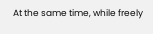At the same time, while freely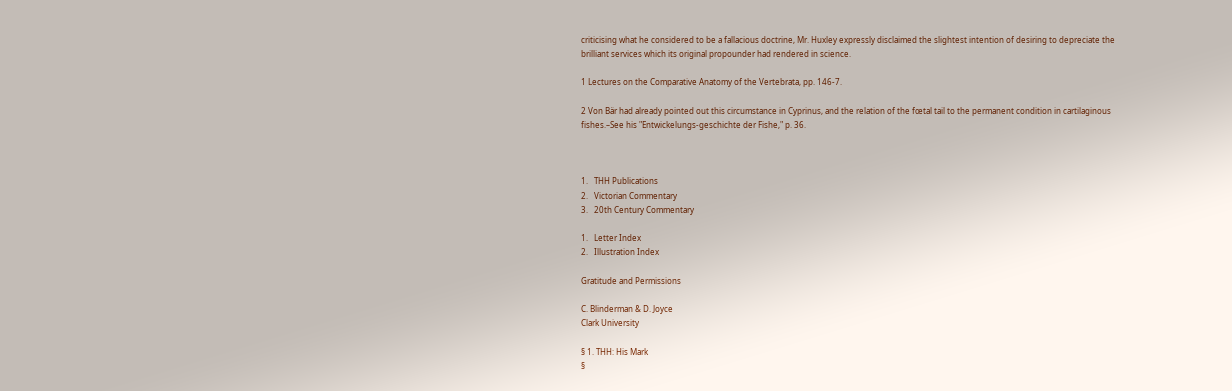criticising what he considered to be a fallacious doctrine, Mr. Huxley expressly disclaimed the slightest intention of desiring to depreciate the brilliant services which its original propounder had rendered in science.

1 Lectures on the Comparative Anatomy of the Vertebrata, pp. 146-7.

2 Von Bär had already pointed out this circumstance in Cyprinus, and the relation of the fœtal tail to the permanent condition in cartilaginous fishes.–See his "Entwickelungs-geschichte der Fishe," p. 36.



1.   THH Publications
2.   Victorian Commentary
3.   20th Century Commentary

1.   Letter Index
2.   Illustration Index

Gratitude and Permissions

C. Blinderman & D. Joyce
Clark University

§ 1. THH: His Mark
§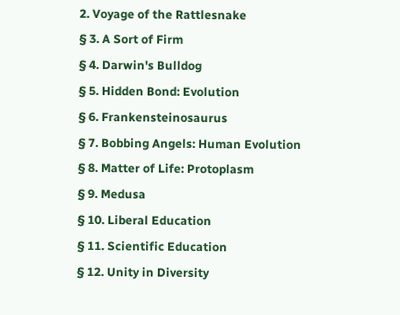2. Voyage of the Rattlesnake
§ 3. A Sort of Firm
§ 4. Darwin's Bulldog
§ 5. Hidden Bond: Evolution
§ 6. Frankensteinosaurus
§ 7. Bobbing Angels: Human Evolution
§ 8. Matter of Life: Protoplasm
§ 9. Medusa
§ 10. Liberal Education
§ 11. Scientific Education
§ 12. Unity in Diversity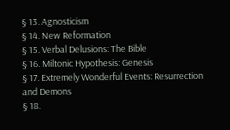§ 13. Agnosticism
§ 14. New Reformation
§ 15. Verbal Delusions: The Bible
§ 16. Miltonic Hypothesis: Genesis
§ 17. Extremely Wonderful Events: Resurrection and Demons
§ 18.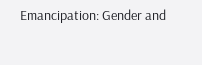Emancipation: Gender and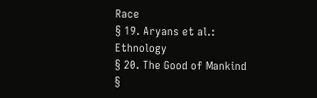Race
§ 19. Aryans et al.: Ethnology
§ 20. The Good of Mankind
§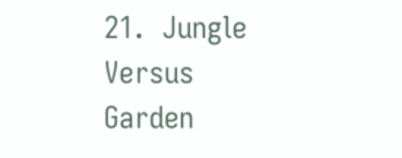21.  Jungle Versus Garden